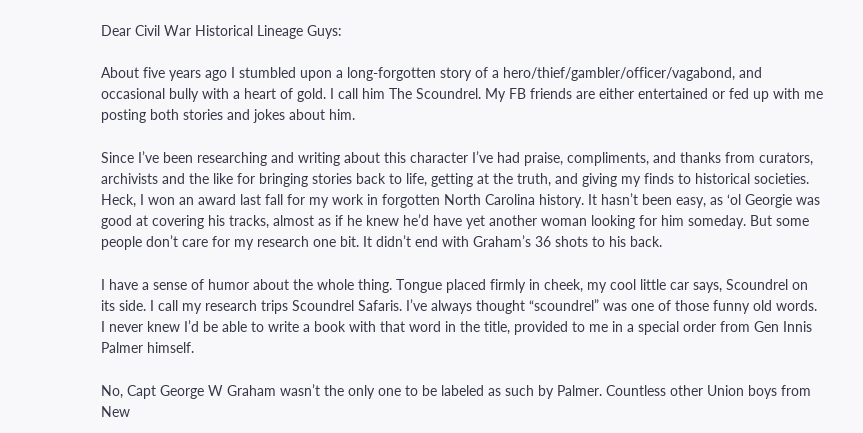Dear Civil War Historical Lineage Guys:

About five years ago I stumbled upon a long-forgotten story of a hero/thief/gambler/officer/vagabond, and occasional bully with a heart of gold. I call him The Scoundrel. My FB friends are either entertained or fed up with me posting both stories and jokes about him.

Since I’ve been researching and writing about this character I’ve had praise, compliments, and thanks from curators, archivists and the like for bringing stories back to life, getting at the truth, and giving my finds to historical societies. Heck, I won an award last fall for my work in forgotten North Carolina history. It hasn’t been easy, as ‘ol Georgie was good at covering his tracks, almost as if he knew he’d have yet another woman looking for him someday. But some people don’t care for my research one bit. It didn’t end with Graham’s 36 shots to his back.

I have a sense of humor about the whole thing. Tongue placed firmly in cheek, my cool little car says, Scoundrel on its side. I call my research trips Scoundrel Safaris. I’ve always thought “scoundrel” was one of those funny old words. I never knew I’d be able to write a book with that word in the title, provided to me in a special order from Gen Innis Palmer himself.

No, Capt George W Graham wasn’t the only one to be labeled as such by Palmer. Countless other Union boys from New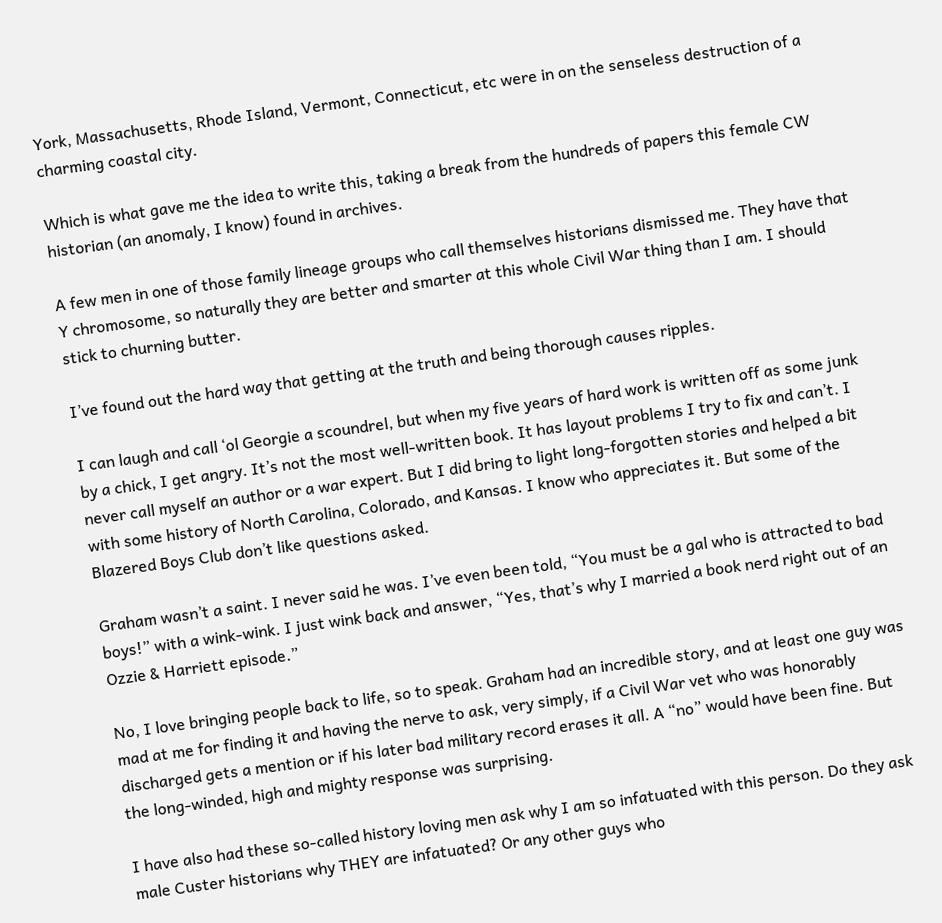York, Massachusetts, Rhode Island, Vermont, Connecticut, etc were in on the senseless destruction of a charming coastal city.

Which is what gave me the idea to write this, taking a break from the hundreds of papers this female CW historian (an anomaly, I know) found in archives.

A few men in one of those family lineage groups who call themselves historians dismissed me. They have that Y chromosome, so naturally they are better and smarter at this whole Civil War thing than I am. I should stick to churning butter.

I’ve found out the hard way that getting at the truth and being thorough causes ripples.

I can laugh and call ‘ol Georgie a scoundrel, but when my five years of hard work is written off as some junk by a chick, I get angry. It’s not the most well-written book. It has layout problems I try to fix and can’t. I never call myself an author or a war expert. But I did bring to light long-forgotten stories and helped a bit with some history of North Carolina, Colorado, and Kansas. I know who appreciates it. But some of the Blazered Boys Club don’t like questions asked.

Graham wasn’t a saint. I never said he was. I’ve even been told, “You must be a gal who is attracted to bad boys!” with a wink-wink. I just wink back and answer, “Yes, that’s why I married a book nerd right out of an Ozzie & Harriett episode.”

No, I love bringing people back to life, so to speak. Graham had an incredible story, and at least one guy was mad at me for finding it and having the nerve to ask, very simply, if a Civil War vet who was honorably discharged gets a mention or if his later bad military record erases it all. A “no” would have been fine. But the long-winded, high and mighty response was surprising.

I have also had these so-called history loving men ask why I am so infatuated with this person. Do they ask male Custer historians why THEY are infatuated? Or any other guys who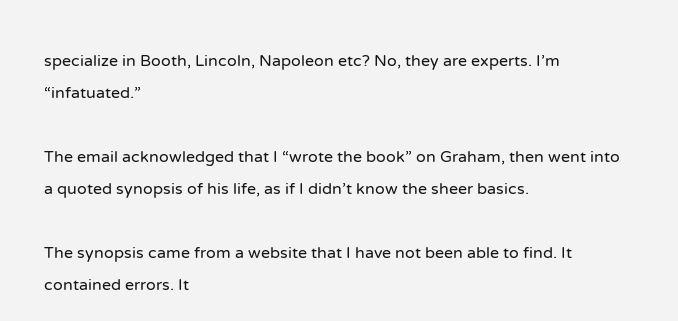specialize in Booth, Lincoln, Napoleon etc? No, they are experts. I’m “infatuated.”

The email acknowledged that I “wrote the book” on Graham, then went into a quoted synopsis of his life, as if I didn’t know the sheer basics.

The synopsis came from a website that I have not been able to find. It contained errors. It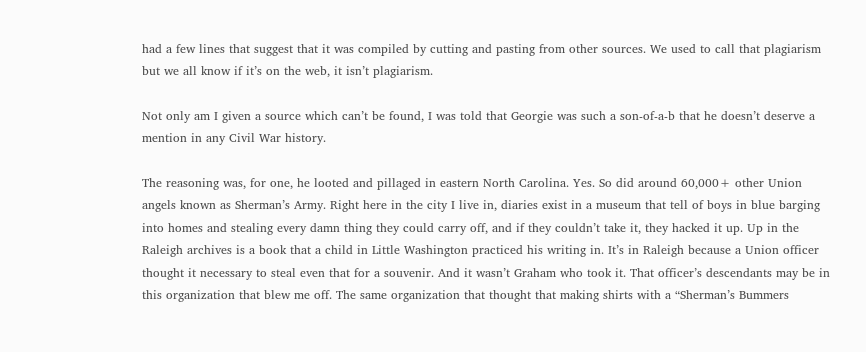had a few lines that suggest that it was compiled by cutting and pasting from other sources. We used to call that plagiarism but we all know if it’s on the web, it isn’t plagiarism.

Not only am I given a source which can’t be found, I was told that Georgie was such a son-of-a-b that he doesn’t deserve a mention in any Civil War history.

The reasoning was, for one, he looted and pillaged in eastern North Carolina. Yes. So did around 60,000+ other Union angels known as Sherman’s Army. Right here in the city I live in, diaries exist in a museum that tell of boys in blue barging into homes and stealing every damn thing they could carry off, and if they couldn’t take it, they hacked it up. Up in the Raleigh archives is a book that a child in Little Washington practiced his writing in. It’s in Raleigh because a Union officer thought it necessary to steal even that for a souvenir. And it wasn’t Graham who took it. That officer’s descendants may be in this organization that blew me off. The same organization that thought that making shirts with a “Sherman’s Bummers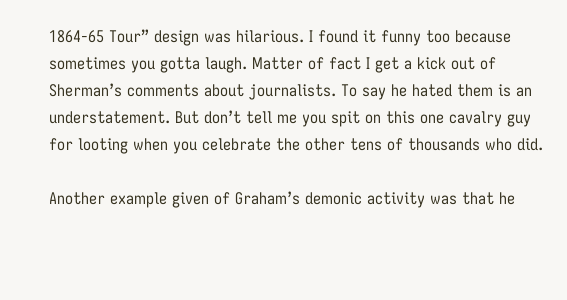1864-65 Tour” design was hilarious. I found it funny too because sometimes you gotta laugh. Matter of fact I get a kick out of Sherman’s comments about journalists. To say he hated them is an understatement. But don’t tell me you spit on this one cavalry guy for looting when you celebrate the other tens of thousands who did.

Another example given of Graham’s demonic activity was that he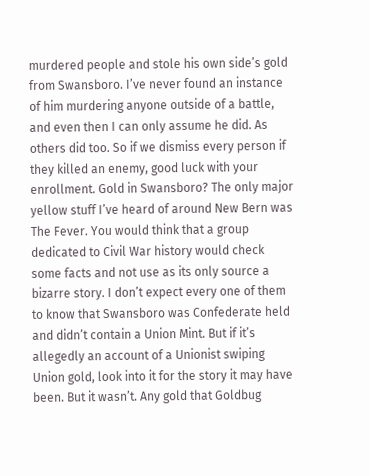murdered people and stole his own side’s gold from Swansboro. I’ve never found an instance of him murdering anyone outside of a battle, and even then I can only assume he did. As others did too. So if we dismiss every person if they killed an enemy, good luck with your enrollment. Gold in Swansboro? The only major yellow stuff I’ve heard of around New Bern was The Fever. You would think that a group dedicated to Civil War history would check some facts and not use as its only source a bizarre story. I don’t expect every one of them to know that Swansboro was Confederate held and didn’t contain a Union Mint. But if it’s allegedly an account of a Unionist swiping Union gold, look into it for the story it may have been. But it wasn’t. Any gold that Goldbug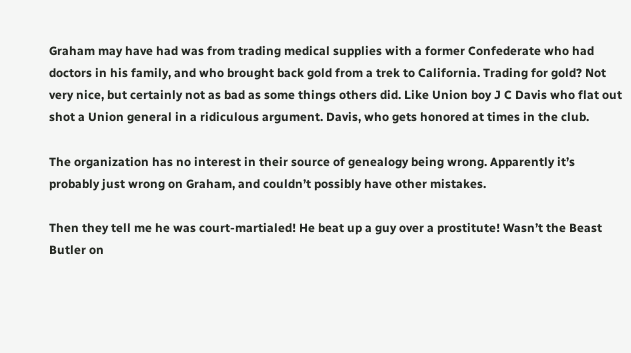Graham may have had was from trading medical supplies with a former Confederate who had doctors in his family, and who brought back gold from a trek to California. Trading for gold? Not very nice, but certainly not as bad as some things others did. Like Union boy J C Davis who flat out shot a Union general in a ridiculous argument. Davis, who gets honored at times in the club.

The organization has no interest in their source of genealogy being wrong. Apparently it’s probably just wrong on Graham, and couldn’t possibly have other mistakes.

Then they tell me he was court-martialed! He beat up a guy over a prostitute! Wasn’t the Beast Butler on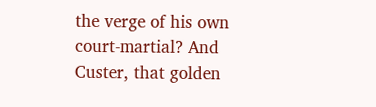the verge of his own court-martial? And Custer, that golden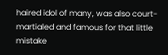haired idol of many, was also court-martialed and famous for that little mistake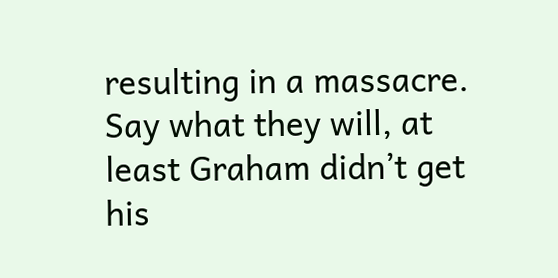resulting in a massacre. Say what they will, at least Graham didn’t get his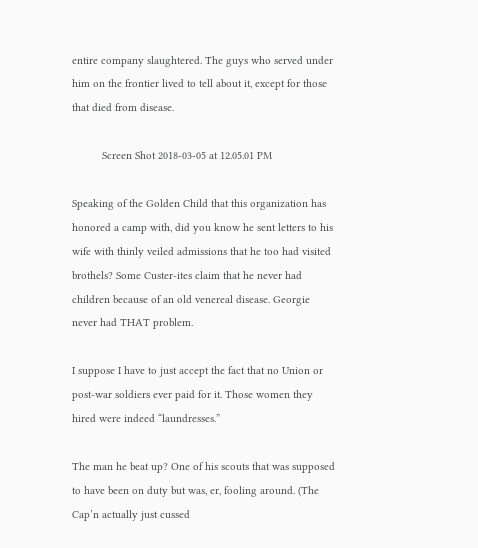entire company slaughtered. The guys who served under him on the frontier lived to tell about it, except for those that died from disease.

          Screen Shot 2018-03-05 at 12.05.01 PM

Speaking of the Golden Child that this organization has honored a camp with, did you know he sent letters to his wife with thinly veiled admissions that he too had visited brothels? Some Custer-ites claim that he never had children because of an old venereal disease. Georgie never had THAT problem.

I suppose I have to just accept the fact that no Union or post-war soldiers ever paid for it. Those women they hired were indeed “laundresses.”

The man he beat up? One of his scouts that was supposed to have been on duty but was, er, fooling around. (The Cap’n actually just cussed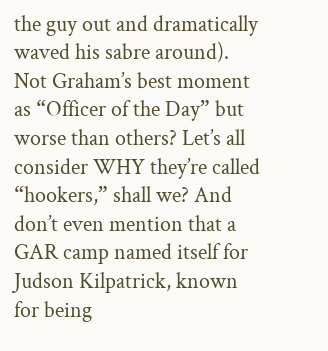the guy out and dramatically waved his sabre around). Not Graham’s best moment as “Officer of the Day” but worse than others? Let’s all consider WHY they’re called “hookers,” shall we? And don’t even mention that a GAR camp named itself for Judson Kilpatrick, known for being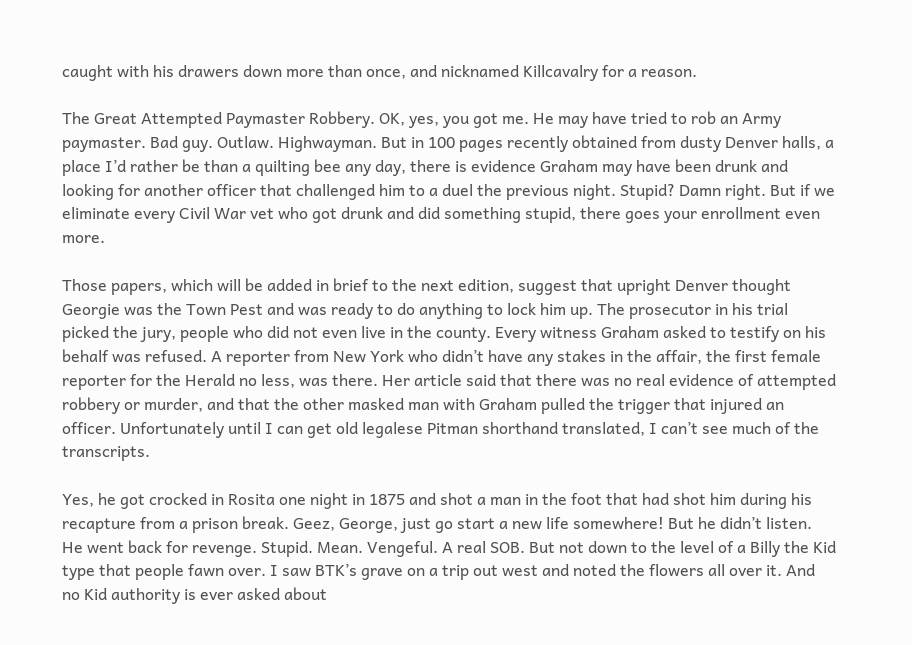caught with his drawers down more than once, and nicknamed Killcavalry for a reason.

The Great Attempted Paymaster Robbery. OK, yes, you got me. He may have tried to rob an Army paymaster. Bad guy. Outlaw. Highwayman. But in 100 pages recently obtained from dusty Denver halls, a place I’d rather be than a quilting bee any day, there is evidence Graham may have been drunk and looking for another officer that challenged him to a duel the previous night. Stupid? Damn right. But if we eliminate every Civil War vet who got drunk and did something stupid, there goes your enrollment even more.

Those papers, which will be added in brief to the next edition, suggest that upright Denver thought Georgie was the Town Pest and was ready to do anything to lock him up. The prosecutor in his trial picked the jury, people who did not even live in the county. Every witness Graham asked to testify on his behalf was refused. A reporter from New York who didn’t have any stakes in the affair, the first female reporter for the Herald no less, was there. Her article said that there was no real evidence of attempted robbery or murder, and that the other masked man with Graham pulled the trigger that injured an officer. Unfortunately until I can get old legalese Pitman shorthand translated, I can’t see much of the transcripts.

Yes, he got crocked in Rosita one night in 1875 and shot a man in the foot that had shot him during his recapture from a prison break. Geez, George, just go start a new life somewhere! But he didn’t listen. He went back for revenge. Stupid. Mean. Vengeful. A real SOB. But not down to the level of a Billy the Kid type that people fawn over. I saw BTK’s grave on a trip out west and noted the flowers all over it. And no Kid authority is ever asked about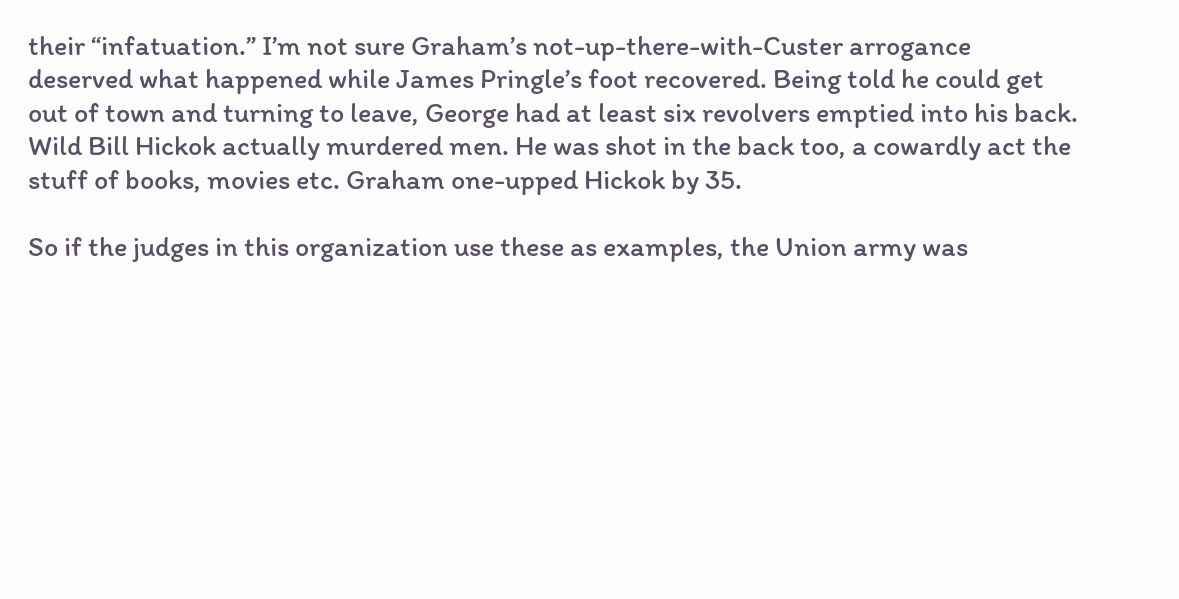their “infatuation.” I’m not sure Graham’s not-up-there-with-Custer arrogance deserved what happened while James Pringle’s foot recovered. Being told he could get out of town and turning to leave, George had at least six revolvers emptied into his back. Wild Bill Hickok actually murdered men. He was shot in the back too, a cowardly act the stuff of books, movies etc. Graham one-upped Hickok by 35.

So if the judges in this organization use these as examples, the Union army was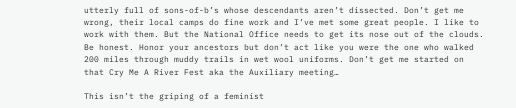utterly full of sons-of-b’s whose descendants aren’t dissected. Don’t get me wrong, their local camps do fine work and I’ve met some great people. I like to work with them. But the National Office needs to get its nose out of the clouds. Be honest. Honor your ancestors but don’t act like you were the one who walked 200 miles through muddy trails in wet wool uniforms. Don’t get me started on that Cry Me A River Fest aka the Auxiliary meeting…

This isn’t the griping of a feminist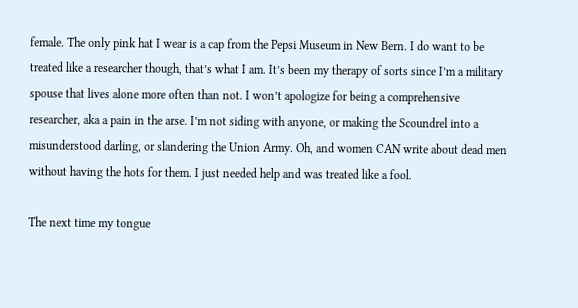female. The only pink hat I wear is a cap from the Pepsi Museum in New Bern. I do want to be treated like a researcher though, that’s what I am. It’s been my therapy of sorts since I’m a military spouse that lives alone more often than not. I won’t apologize for being a comprehensive researcher, aka a pain in the arse. I’m not siding with anyone, or making the Scoundrel into a misunderstood darling, or slandering the Union Army. Oh, and women CAN write about dead men without having the hots for them. I just needed help and was treated like a fool.

The next time my tongue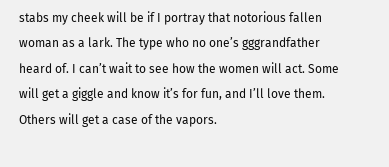stabs my cheek will be if I portray that notorious fallen woman as a lark. The type who no one’s gggrandfather heard of. I can’t wait to see how the women will act. Some will get a giggle and know it’s for fun, and I’ll love them. Others will get a case of the vapors.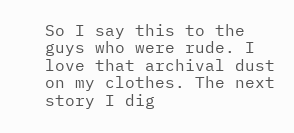So I say this to the guys who were rude. I love that archival dust on my clothes. The next story I dig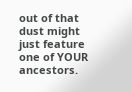out of that dust might just feature one of YOUR ancestors.